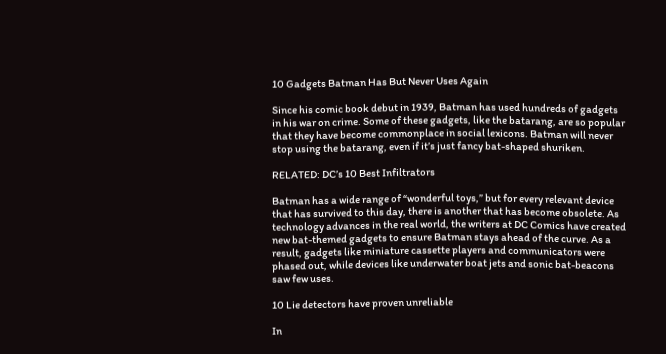10 Gadgets Batman Has But Never Uses Again

Since his comic book debut in 1939, Batman has used hundreds of gadgets in his war on crime. Some of these gadgets, like the batarang, are so popular that they have become commonplace in social lexicons. Batman will never stop using the batarang, even if it’s just fancy bat-shaped shuriken.

RELATED: DC’s 10 Best Infiltrators

Batman has a wide range of “wonderful toys,” but for every relevant device that has survived to this day, there is another that has become obsolete. As technology advances in the real world, the writers at DC Comics have created new bat-themed gadgets to ensure Batman stays ahead of the curve. As a result, gadgets like miniature cassette players and communicators were phased out, while devices like underwater boat jets and sonic bat-beacons saw few uses.

10 Lie detectors have proven unreliable

In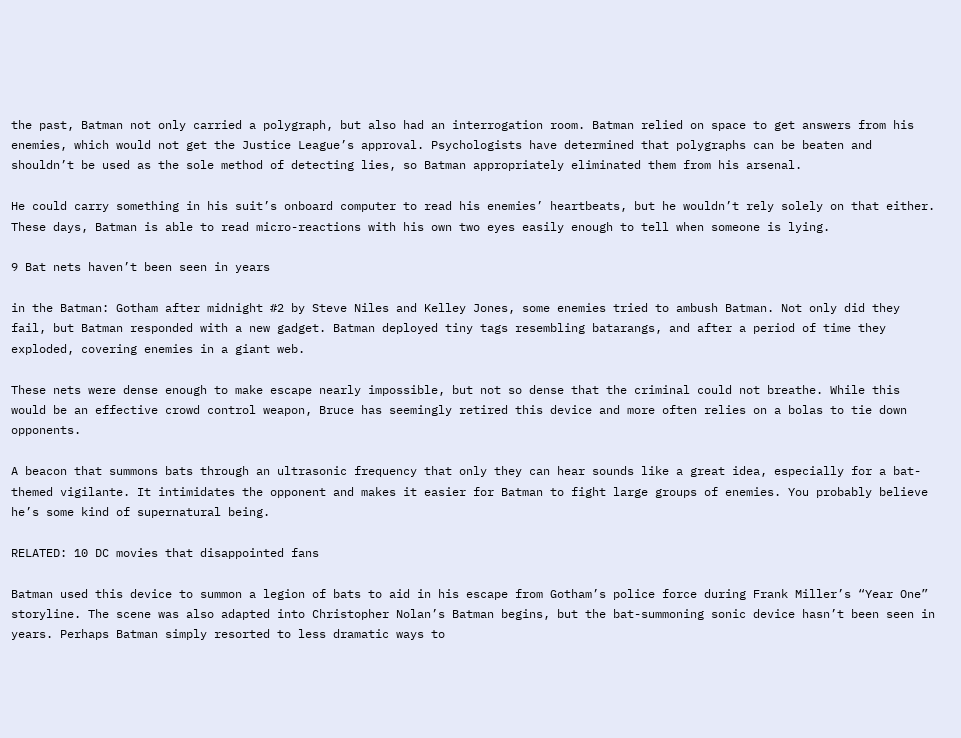the past, Batman not only carried a polygraph, but also had an interrogation room. Batman relied on space to get answers from his enemies, which would not get the Justice League’s approval. Psychologists have determined that polygraphs can be beaten and shouldn’t be used as the sole method of detecting lies, so Batman appropriately eliminated them from his arsenal.

He could carry something in his suit’s onboard computer to read his enemies’ heartbeats, but he wouldn’t rely solely on that either. These days, Batman is able to read micro-reactions with his own two eyes easily enough to tell when someone is lying.

9 Bat nets haven’t been seen in years

in the Batman: Gotham after midnight #2 by Steve Niles and Kelley Jones, some enemies tried to ambush Batman. Not only did they fail, but Batman responded with a new gadget. Batman deployed tiny tags resembling batarangs, and after a period of time they exploded, covering enemies in a giant web.

These nets were dense enough to make escape nearly impossible, but not so dense that the criminal could not breathe. While this would be an effective crowd control weapon, Bruce has seemingly retired this device and more often relies on a bolas to tie down opponents.

A beacon that summons bats through an ultrasonic frequency that only they can hear sounds like a great idea, especially for a bat-themed vigilante. It intimidates the opponent and makes it easier for Batman to fight large groups of enemies. You probably believe he’s some kind of supernatural being.

RELATED: 10 DC movies that disappointed fans

Batman used this device to summon a legion of bats to aid in his escape from Gotham’s police force during Frank Miller’s “Year One” storyline. The scene was also adapted into Christopher Nolan’s Batman begins, but the bat-summoning sonic device hasn’t been seen in years. Perhaps Batman simply resorted to less dramatic ways to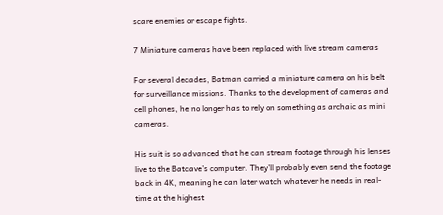scare enemies or escape fights.

7 Miniature cameras have been replaced with live stream cameras

For several decades, Batman carried a miniature camera on his belt for surveillance missions. Thanks to the development of cameras and cell phones, he no longer has to rely on something as archaic as mini cameras.

His suit is so advanced that he can stream footage through his lenses live to the Batcave’s computer. They’ll probably even send the footage back in 4K, meaning he can later watch whatever he needs in real-time at the highest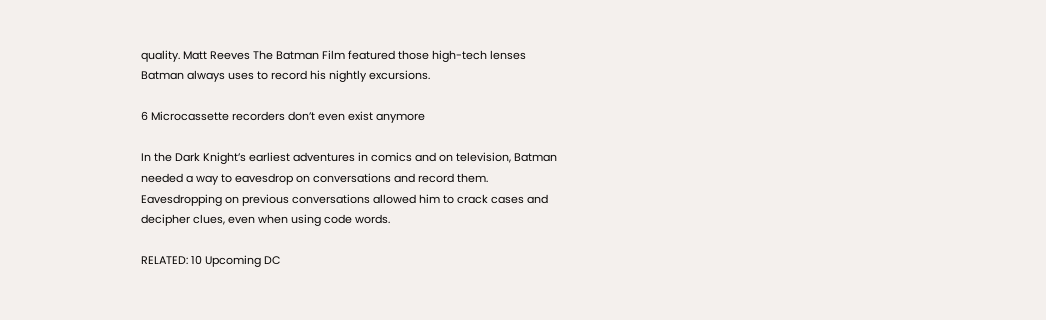quality. Matt Reeves The Batman Film featured those high-tech lenses Batman always uses to record his nightly excursions.

6 Microcassette recorders don’t even exist anymore

In the Dark Knight’s earliest adventures in comics and on television, Batman needed a way to eavesdrop on conversations and record them. Eavesdropping on previous conversations allowed him to crack cases and decipher clues, even when using code words.

RELATED: 10 Upcoming DC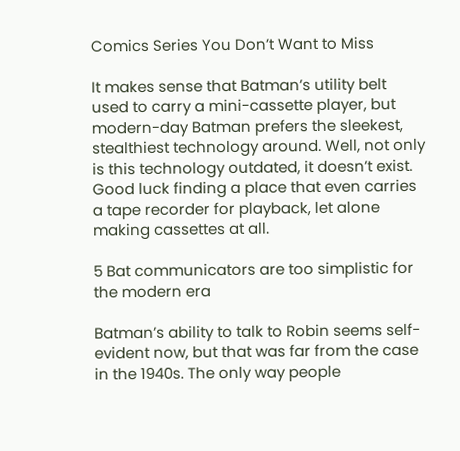Comics Series You Don’t Want to Miss

It makes sense that Batman’s utility belt used to carry a mini-cassette player, but modern-day Batman prefers the sleekest, stealthiest technology around. Well, not only is this technology outdated, it doesn’t exist. Good luck finding a place that even carries a tape recorder for playback, let alone making cassettes at all.

5 Bat communicators are too simplistic for the modern era

Batman’s ability to talk to Robin seems self-evident now, but that was far from the case in the 1940s. The only way people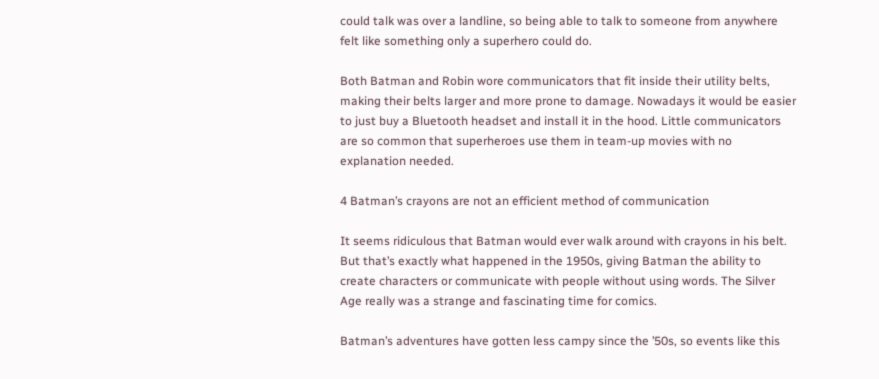could talk was over a landline, so being able to talk to someone from anywhere felt like something only a superhero could do.

Both Batman and Robin wore communicators that fit inside their utility belts, making their belts larger and more prone to damage. Nowadays it would be easier to just buy a Bluetooth headset and install it in the hood. Little communicators are so common that superheroes use them in team-up movies with no explanation needed.

4 Batman’s crayons are not an efficient method of communication

It seems ridiculous that Batman would ever walk around with crayons in his belt. But that’s exactly what happened in the 1950s, giving Batman the ability to create characters or communicate with people without using words. The Silver Age really was a strange and fascinating time for comics.

Batman’s adventures have gotten less campy since the ’50s, so events like this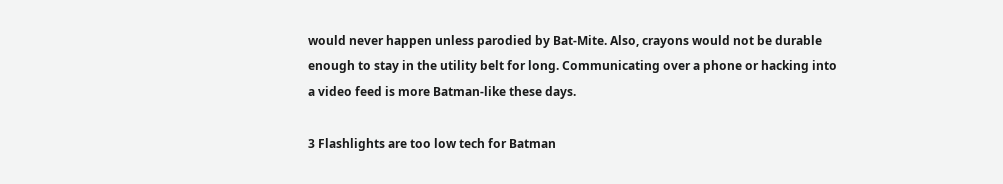would never happen unless parodied by Bat-Mite. Also, crayons would not be durable enough to stay in the utility belt for long. Communicating over a phone or hacking into a video feed is more Batman-like these days.

3 Flashlights are too low tech for Batman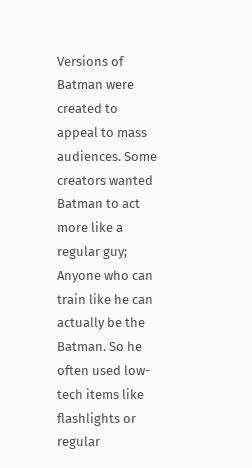Versions of Batman were created to appeal to mass audiences. Some creators wanted Batman to act more like a regular guy; Anyone who can train like he can actually be the Batman. So he often used low-tech items like flashlights or regular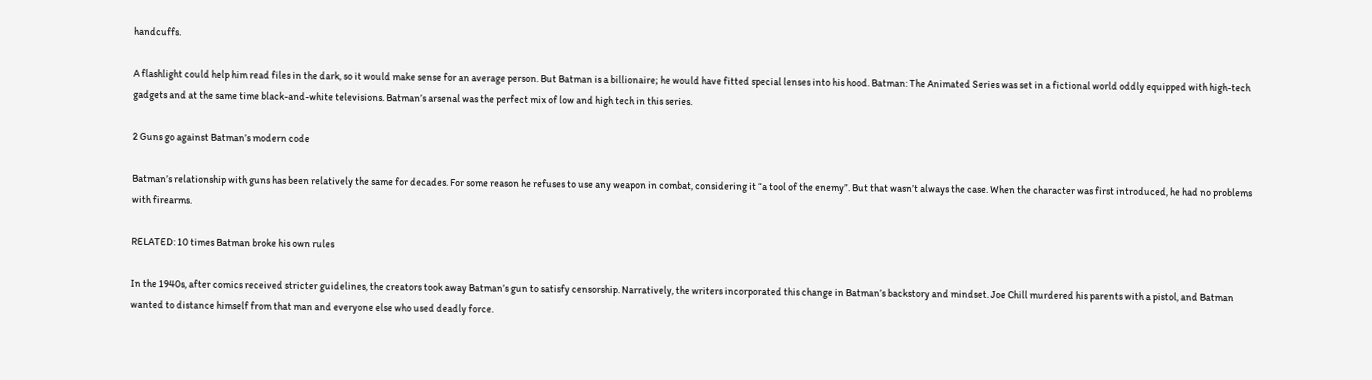handcuffs.

A flashlight could help him read files in the dark, so it would make sense for an average person. But Batman is a billionaire; he would have fitted special lenses into his hood. Batman: The Animated Series was set in a fictional world oddly equipped with high-tech gadgets and at the same time black-and-white televisions. Batman’s arsenal was the perfect mix of low and high tech in this series.

2 Guns go against Batman’s modern code

Batman’s relationship with guns has been relatively the same for decades. For some reason he refuses to use any weapon in combat, considering it “a tool of the enemy”. But that wasn’t always the case. When the character was first introduced, he had no problems with firearms.

RELATED: 10 times Batman broke his own rules

In the 1940s, after comics received stricter guidelines, the creators took away Batman’s gun to satisfy censorship. Narratively, the writers incorporated this change in Batman’s backstory and mindset. Joe Chill murdered his parents with a pistol, and Batman wanted to distance himself from that man and everyone else who used deadly force.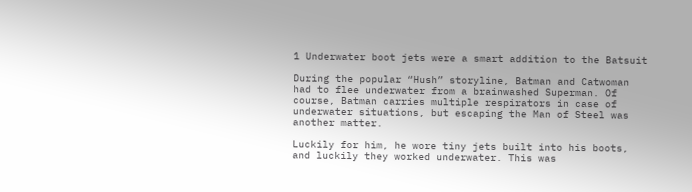1 Underwater boot jets were a smart addition to the Batsuit

During the popular “Hush” storyline, Batman and Catwoman had to flee underwater from a brainwashed Superman. Of course, Batman carries multiple respirators in case of underwater situations, but escaping the Man of Steel was another matter.

Luckily for him, he wore tiny jets built into his boots, and luckily they worked underwater. This was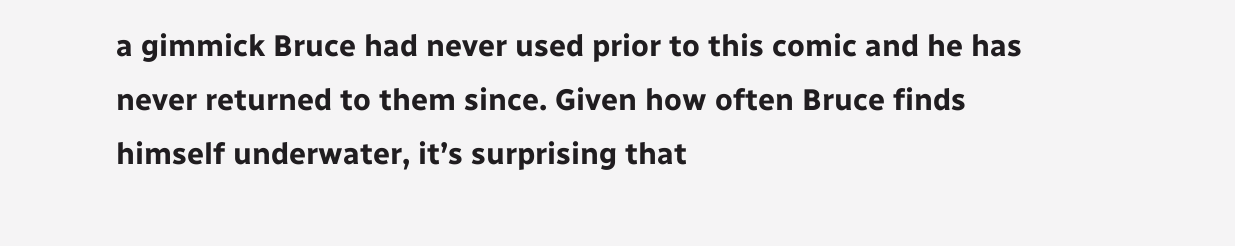a gimmick Bruce had never used prior to this comic and he has never returned to them since. Given how often Bruce finds himself underwater, it’s surprising that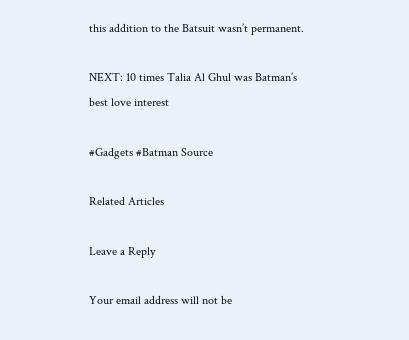this addition to the Batsuit wasn’t permanent.

NEXT: 10 times Talia Al Ghul was Batman’s best love interest

#Gadgets #Batman Source

Related Articles

Leave a Reply

Your email address will not be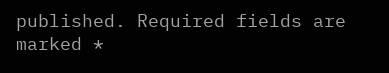published. Required fields are marked *